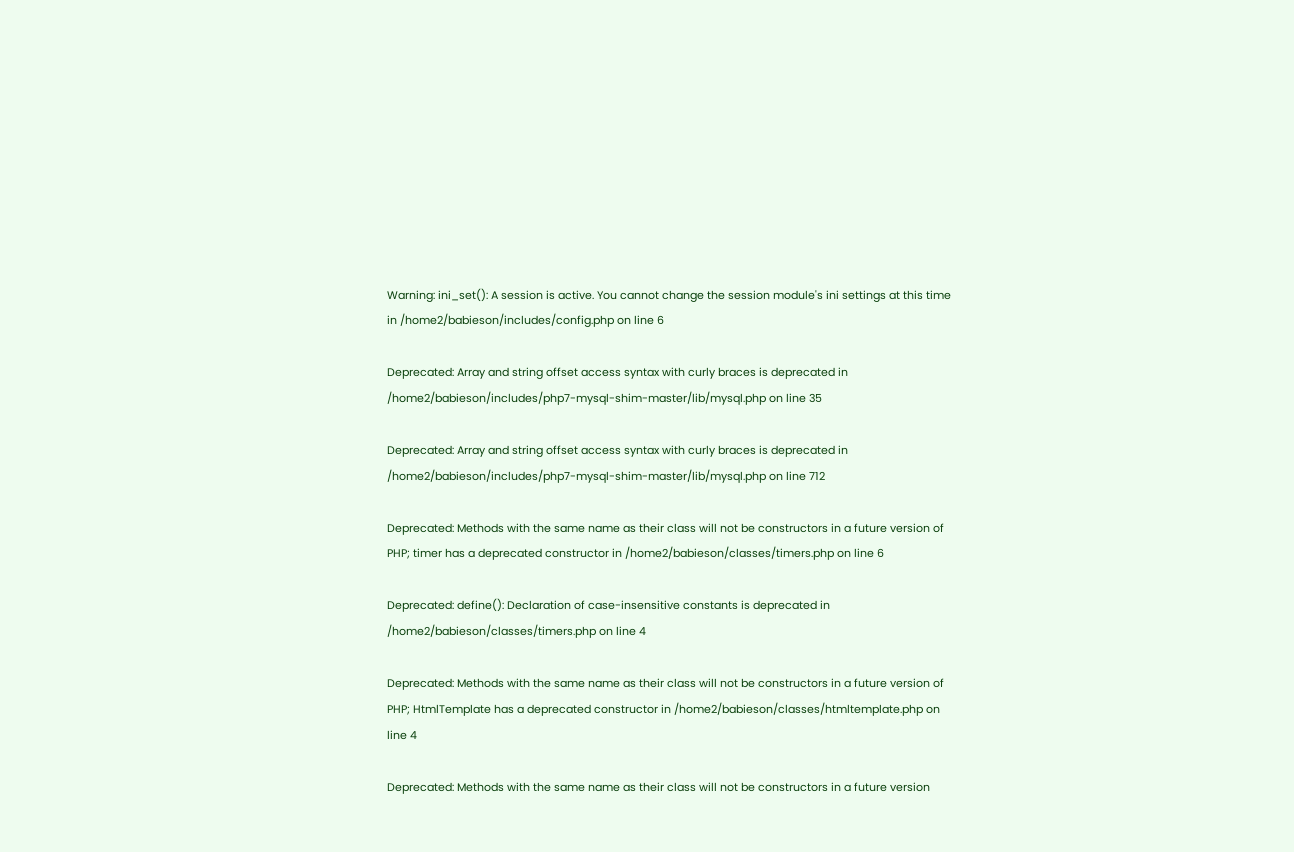Warning: ini_set(): A session is active. You cannot change the session module's ini settings at this time in /home2/babieson/includes/config.php on line 6

Deprecated: Array and string offset access syntax with curly braces is deprecated in /home2/babieson/includes/php7-mysql-shim-master/lib/mysql.php on line 35

Deprecated: Array and string offset access syntax with curly braces is deprecated in /home2/babieson/includes/php7-mysql-shim-master/lib/mysql.php on line 712

Deprecated: Methods with the same name as their class will not be constructors in a future version of PHP; timer has a deprecated constructor in /home2/babieson/classes/timers.php on line 6

Deprecated: define(): Declaration of case-insensitive constants is deprecated in /home2/babieson/classes/timers.php on line 4

Deprecated: Methods with the same name as their class will not be constructors in a future version of PHP; HtmlTemplate has a deprecated constructor in /home2/babieson/classes/htmltemplate.php on line 4

Deprecated: Methods with the same name as their class will not be constructors in a future version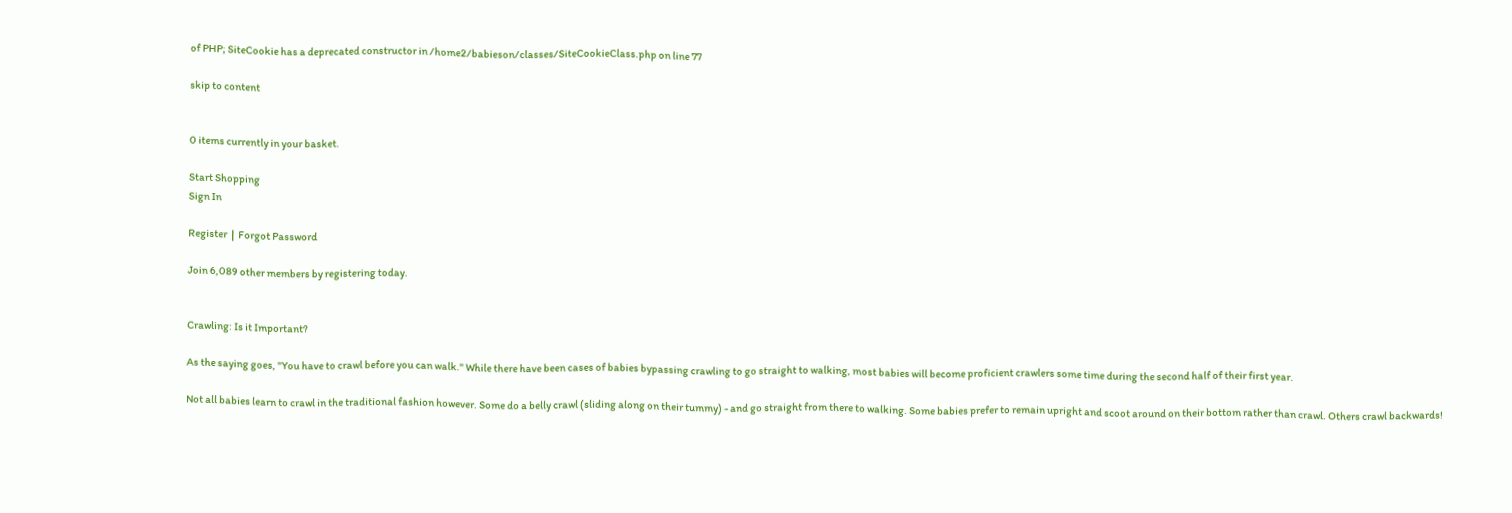of PHP; SiteCookie has a deprecated constructor in /home2/babieson/classes/SiteCookieClass.php on line 77

skip to content


0 items currently in your basket.

Start Shopping
Sign In

Register  |  Forgot Password

Join 6,089 other members by registering today.


Crawling: Is it Important?

As the saying goes, "You have to crawl before you can walk." While there have been cases of babies bypassing crawling to go straight to walking, most babies will become proficient crawlers some time during the second half of their first year.

Not all babies learn to crawl in the traditional fashion however. Some do a belly crawl (sliding along on their tummy) - and go straight from there to walking. Some babies prefer to remain upright and scoot around on their bottom rather than crawl. Others crawl backwards!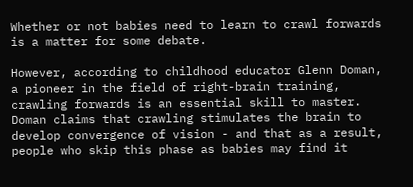Whether or not babies need to learn to crawl forwards is a matter for some debate.

However, according to childhood educator Glenn Doman, a pioneer in the field of right-brain training, crawling forwards is an essential skill to master. Doman claims that crawling stimulates the brain to develop convergence of vision - and that as a result, people who skip this phase as babies may find it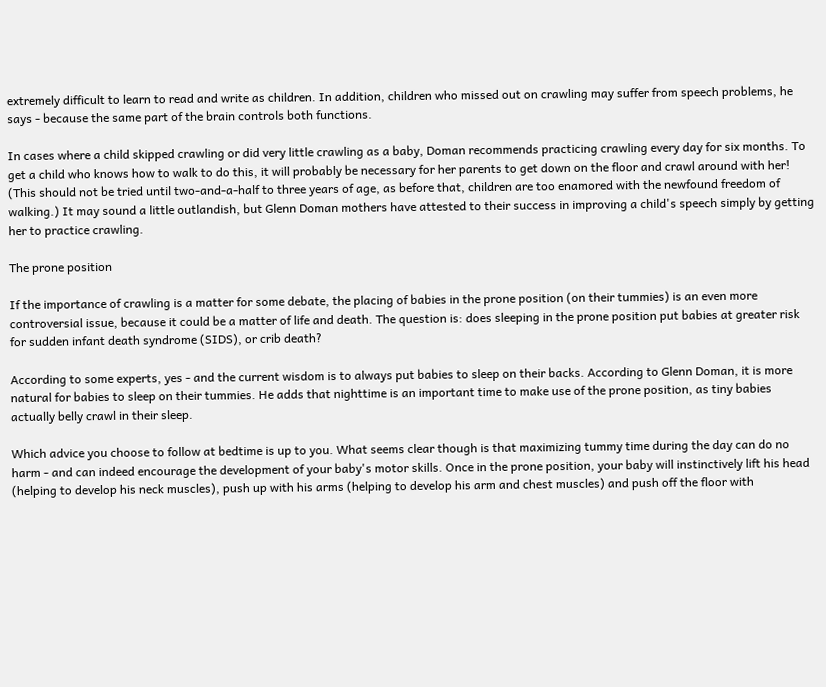extremely difficult to learn to read and write as children. In addition, children who missed out on crawling may suffer from speech problems, he says - because the same part of the brain controls both functions.

In cases where a child skipped crawling or did very little crawling as a baby, Doman recommends practicing crawling every day for six months. To get a child who knows how to walk to do this, it will probably be necessary for her parents to get down on the floor and crawl around with her! (This should not be tried until two-and-a-half to three years of age, as before that, children are too enamored with the newfound freedom of walking.) It may sound a little outlandish, but Glenn Doman mothers have attested to their success in improving a child's speech simply by getting her to practice crawling.

The prone position

If the importance of crawling is a matter for some debate, the placing of babies in the prone position (on their tummies) is an even more controversial issue, because it could be a matter of life and death. The question is: does sleeping in the prone position put babies at greater risk for sudden infant death syndrome (SIDS), or crib death?

According to some experts, yes - and the current wisdom is to always put babies to sleep on their backs. According to Glenn Doman, it is more natural for babies to sleep on their tummies. He adds that nighttime is an important time to make use of the prone position, as tiny babies actually belly crawl in their sleep.

Which advice you choose to follow at bedtime is up to you. What seems clear though is that maximizing tummy time during the day can do no harm - and can indeed encourage the development of your baby's motor skills. Once in the prone position, your baby will instinctively lift his head (helping to develop his neck muscles), push up with his arms (helping to develop his arm and chest muscles) and push off the floor with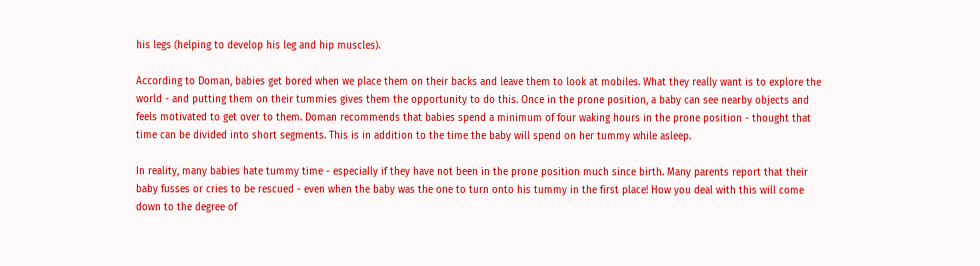his legs (helping to develop his leg and hip muscles).

According to Doman, babies get bored when we place them on their backs and leave them to look at mobiles. What they really want is to explore the world - and putting them on their tummies gives them the opportunity to do this. Once in the prone position, a baby can see nearby objects and feels motivated to get over to them. Doman recommends that babies spend a minimum of four waking hours in the prone position - thought that time can be divided into short segments. This is in addition to the time the baby will spend on her tummy while asleep.

In reality, many babies hate tummy time - especially if they have not been in the prone position much since birth. Many parents report that their baby fusses or cries to be rescued - even when the baby was the one to turn onto his tummy in the first place! How you deal with this will come down to the degree of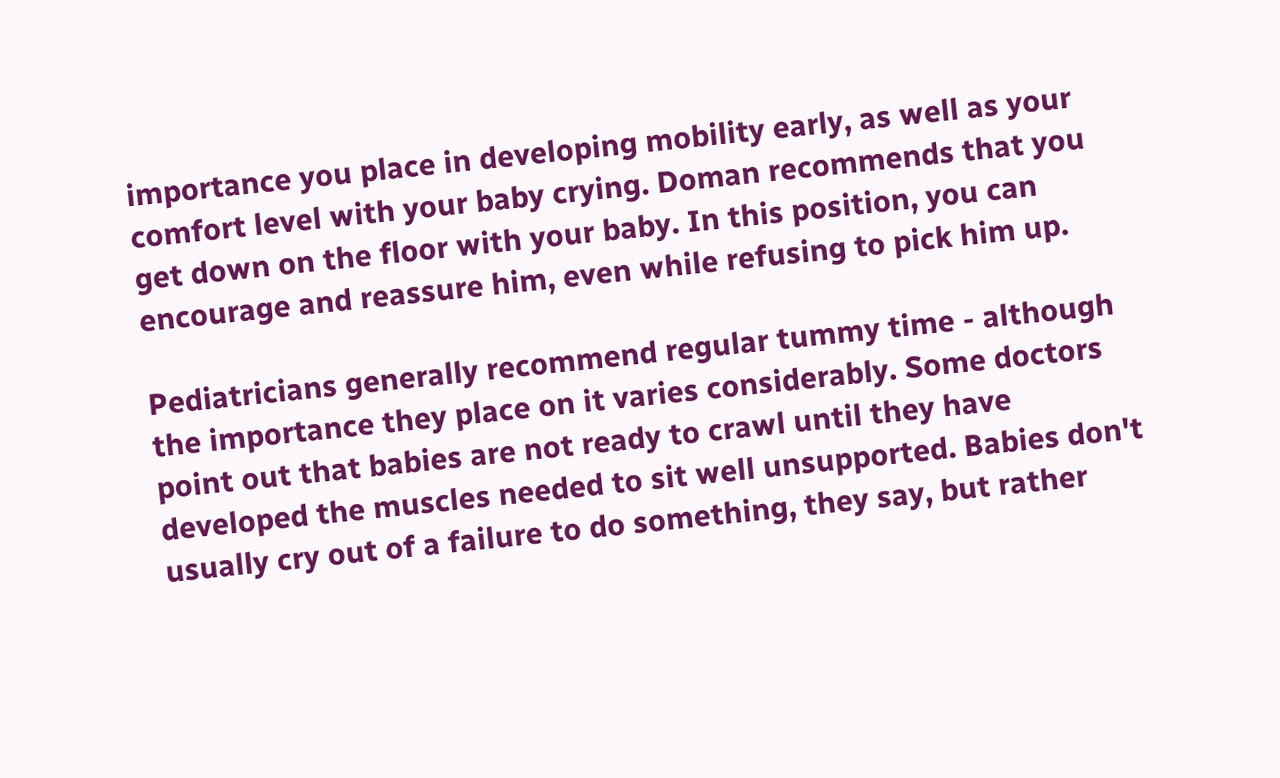importance you place in developing mobility early, as well as your comfort level with your baby crying. Doman recommends that you get down on the floor with your baby. In this position, you can encourage and reassure him, even while refusing to pick him up.

Pediatricians generally recommend regular tummy time - although the importance they place on it varies considerably. Some doctors point out that babies are not ready to crawl until they have developed the muscles needed to sit well unsupported. Babies don't usually cry out of a failure to do something, they say, but rather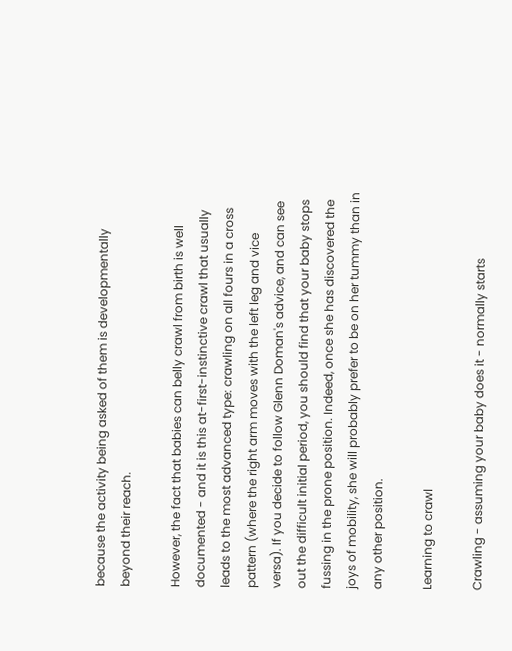because the activity being asked of them is developmentally beyond their reach.

However, the fact that babies can belly crawl from birth is well documented - and it is this at-first-instinctive crawl that usually leads to the most advanced type: crawling on all fours in a cross pattern (where the right arm moves with the left leg and vice versa). If you decide to follow Glenn Doman's advice, and can see out the difficult initial period, you should find that your baby stops fussing in the prone position. Indeed, once she has discovered the joys of mobility, she will probably prefer to be on her tummy than in any other position.

Learning to crawl

Crawling - assuming your baby does it - normally starts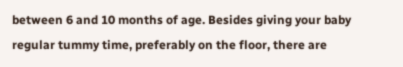between 6 and 10 months of age. Besides giving your baby regular tummy time, preferably on the floor, there are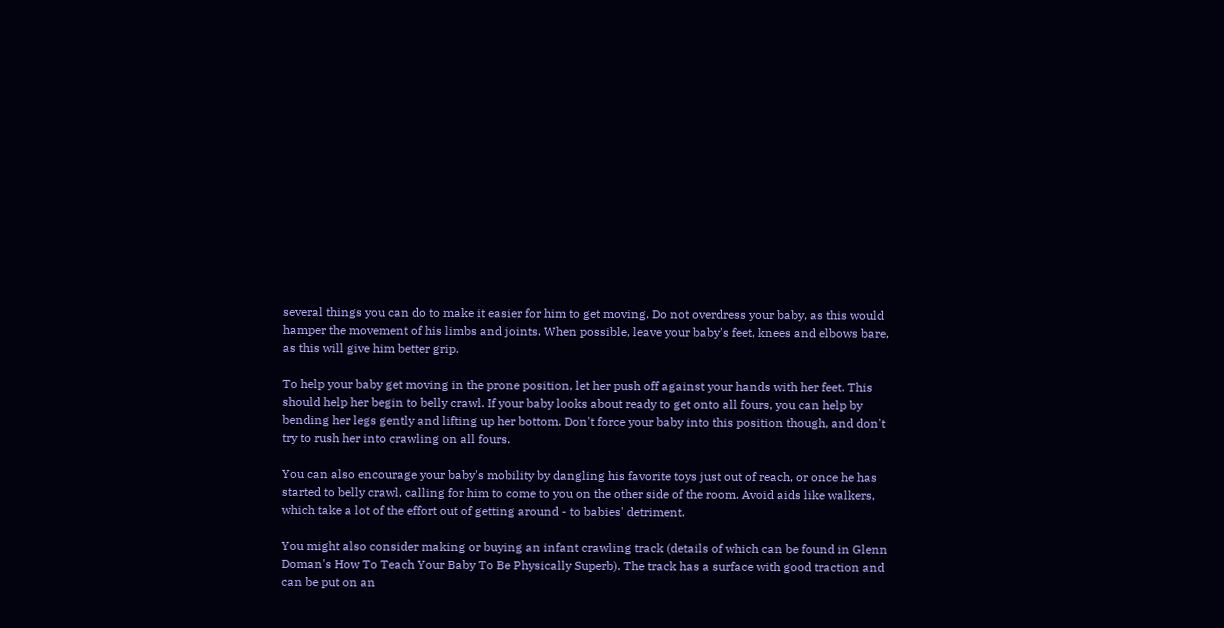several things you can do to make it easier for him to get moving. Do not overdress your baby, as this would hamper the movement of his limbs and joints. When possible, leave your baby's feet, knees and elbows bare, as this will give him better grip.

To help your baby get moving in the prone position, let her push off against your hands with her feet. This should help her begin to belly crawl. If your baby looks about ready to get onto all fours, you can help by bending her legs gently and lifting up her bottom. Don't force your baby into this position though, and don't try to rush her into crawling on all fours.

You can also encourage your baby's mobility by dangling his favorite toys just out of reach, or once he has started to belly crawl, calling for him to come to you on the other side of the room. Avoid aids like walkers, which take a lot of the effort out of getting around - to babies' detriment.

You might also consider making or buying an infant crawling track (details of which can be found in Glenn Doman's How To Teach Your Baby To Be Physically Superb). The track has a surface with good traction and can be put on an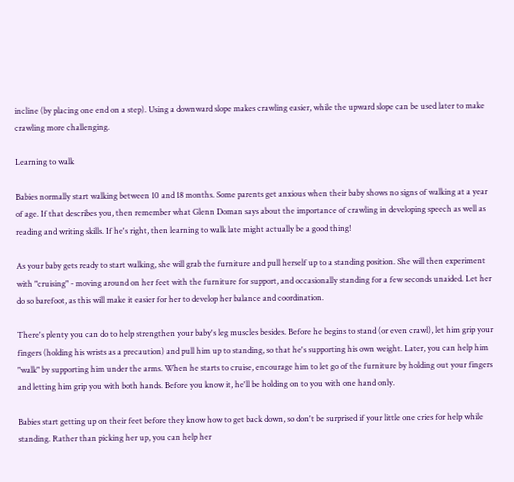incline (by placing one end on a step). Using a downward slope makes crawling easier, while the upward slope can be used later to make crawling more challenging.

Learning to walk

Babies normally start walking between 10 and 18 months. Some parents get anxious when their baby shows no signs of walking at a year of age. If that describes you, then remember what Glenn Doman says about the importance of crawling in developing speech as well as reading and writing skills. If he's right, then learning to walk late might actually be a good thing!

As your baby gets ready to start walking, she will grab the furniture and pull herself up to a standing position. She will then experiment with "cruising" - moving around on her feet with the furniture for support, and occasionally standing for a few seconds unaided. Let her do so barefoot, as this will make it easier for her to develop her balance and coordination.

There's plenty you can do to help strengthen your baby's leg muscles besides. Before he begins to stand (or even crawl), let him grip your fingers (holding his wrists as a precaution) and pull him up to standing, so that he's supporting his own weight. Later, you can help him "walk" by supporting him under the arms. When he starts to cruise, encourage him to let go of the furniture by holding out your fingers and letting him grip you with both hands. Before you know it, he'll be holding on to you with one hand only.

Babies start getting up on their feet before they know how to get back down, so don't be surprised if your little one cries for help while standing. Rather than picking her up, you can help her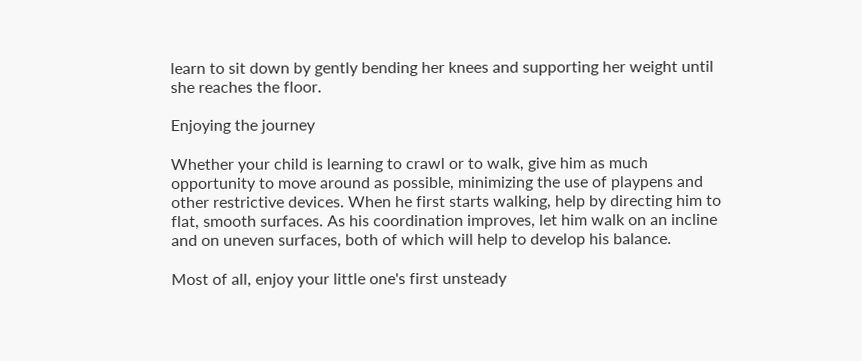learn to sit down by gently bending her knees and supporting her weight until she reaches the floor.

Enjoying the journey

Whether your child is learning to crawl or to walk, give him as much opportunity to move around as possible, minimizing the use of playpens and other restrictive devices. When he first starts walking, help by directing him to flat, smooth surfaces. As his coordination improves, let him walk on an incline and on uneven surfaces, both of which will help to develop his balance.

Most of all, enjoy your little one's first unsteady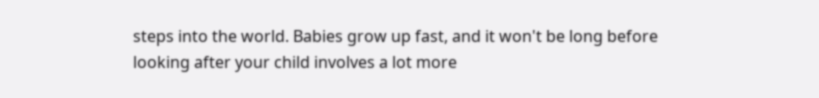steps into the world. Babies grow up fast, and it won't be long before looking after your child involves a lot more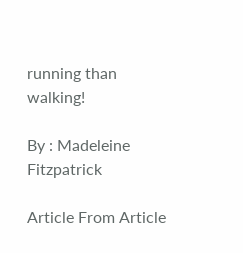running than walking!

By : Madeleine Fitzpatrick

Article From Article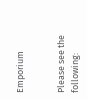Emporium


Please see the following: